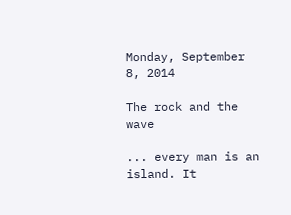Monday, September 8, 2014

The rock and the wave

... every man is an island. It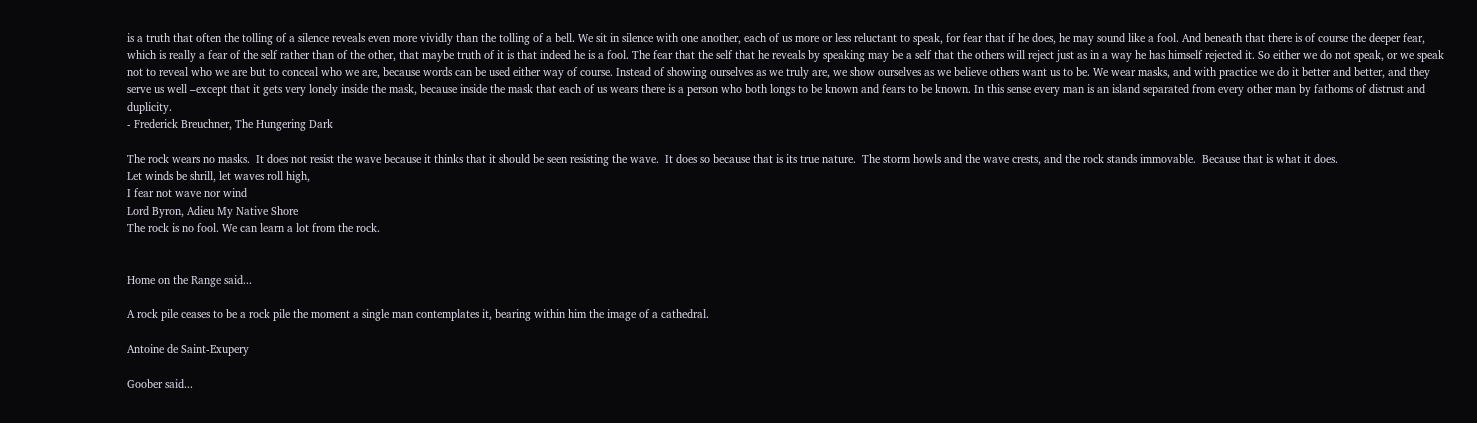is a truth that often the tolling of a silence reveals even more vividly than the tolling of a bell. We sit in silence with one another, each of us more or less reluctant to speak, for fear that if he does, he may sound like a fool. And beneath that there is of course the deeper fear, which is really a fear of the self rather than of the other, that maybe truth of it is that indeed he is a fool. The fear that the self that he reveals by speaking may be a self that the others will reject just as in a way he has himself rejected it. So either we do not speak, or we speak not to reveal who we are but to conceal who we are, because words can be used either way of course. Instead of showing ourselves as we truly are, we show ourselves as we believe others want us to be. We wear masks, and with practice we do it better and better, and they serve us well –except that it gets very lonely inside the mask, because inside the mask that each of us wears there is a person who both longs to be known and fears to be known. In this sense every man is an island separated from every other man by fathoms of distrust and duplicity.
- Frederick Breuchner, The Hungering Dark

The rock wears no masks.  It does not resist the wave because it thinks that it should be seen resisting the wave.  It does so because that is its true nature.  The storm howls and the wave crests, and the rock stands immovable.  Because that is what it does.
Let winds be shrill, let waves roll high,
I fear not wave nor wind
Lord Byron, Adieu My Native Shore
The rock is no fool. We can learn a lot from the rock.


Home on the Range said...

A rock pile ceases to be a rock pile the moment a single man contemplates it, bearing within him the image of a cathedral.

Antoine de Saint-Exupery

Goober said...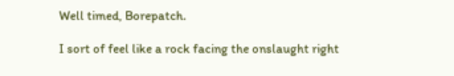Well timed, Borepatch.

I sort of feel like a rock facing the onslaught right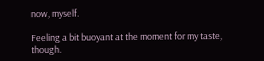now, myself.

Feeling a bit buoyant at the moment for my taste, though.